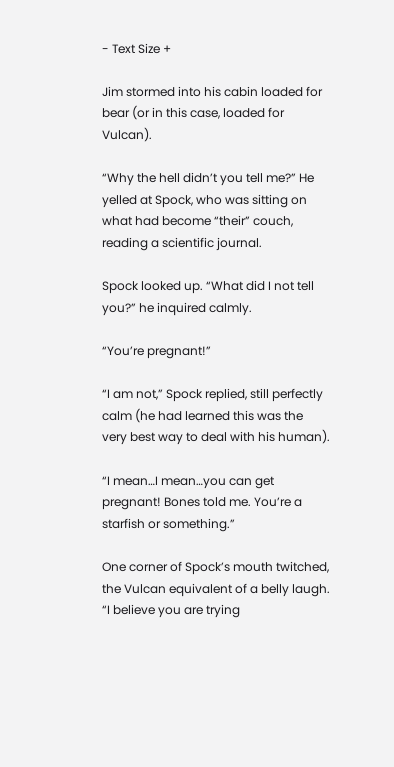- Text Size +

Jim stormed into his cabin loaded for bear (or in this case, loaded for Vulcan).

“Why the hell didn’t you tell me?” He yelled at Spock, who was sitting on what had become “their” couch, reading a scientific journal.

Spock looked up. “What did I not tell you?” he inquired calmly.

“You’re pregnant!”

“I am not,” Spock replied, still perfectly calm (he had learned this was the very best way to deal with his human).

“I mean…I mean…you can get pregnant! Bones told me. You’re a starfish or something.”

One corner of Spock’s mouth twitched, the Vulcan equivalent of a belly laugh. “I believe you are trying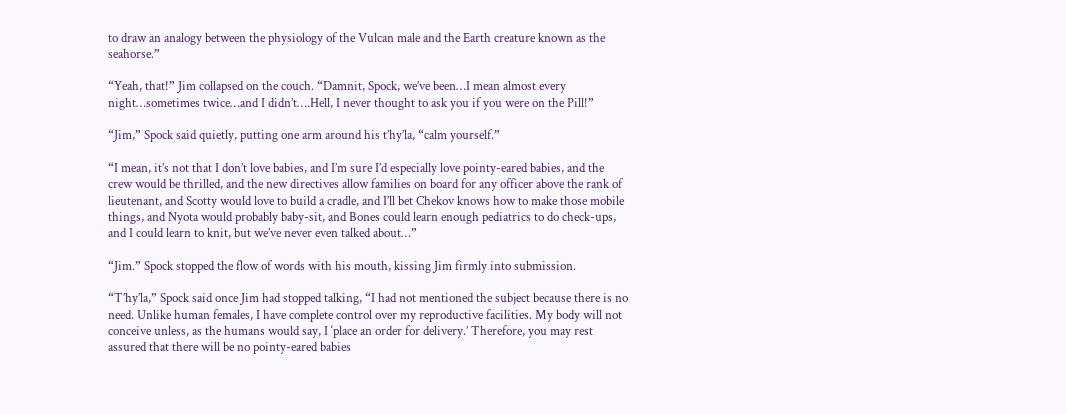to draw an analogy between the physiology of the Vulcan male and the Earth creature known as the seahorse.”

“Yeah, that!” Jim collapsed on the couch. “Damnit, Spock, we’ve been…I mean almost every night…sometimes twice…and I didn’t….Hell, I never thought to ask you if you were on the Pill!”

“Jim,” Spock said quietly, putting one arm around his t’hy’la, “calm yourself.”

“I mean, it’s not that I don’t love babies, and I’m sure I’d especially love pointy-eared babies, and the crew would be thrilled, and the new directives allow families on board for any officer above the rank of lieutenant, and Scotty would love to build a cradle, and I’ll bet Chekov knows how to make those mobile things, and Nyota would probably baby-sit, and Bones could learn enough pediatrics to do check-ups, and I could learn to knit, but we’ve never even talked about…”

“Jim.” Spock stopped the flow of words with his mouth, kissing Jim firmly into submission.

“T’hy’la,” Spock said once Jim had stopped talking, “I had not mentioned the subject because there is no need. Unlike human females, I have complete control over my reproductive facilities. My body will not conceive unless, as the humans would say, I ‘place an order for delivery.’ Therefore, you may rest assured that there will be no pointy-eared babies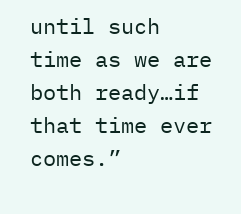until such time as we are both ready…if that time ever comes.”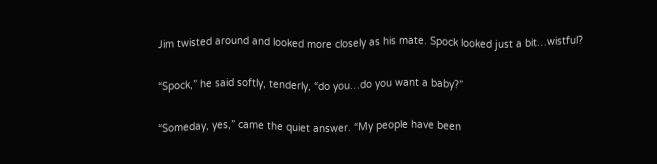Jim twisted around and looked more closely as his mate. Spock looked just a bit…wistful?

“Spock,” he said softly, tenderly, “do you…do you want a baby?”

“Someday, yes,” came the quiet answer. “My people have been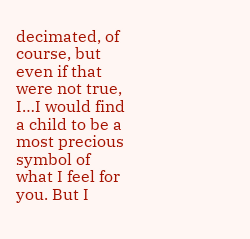decimated, of course, but even if that were not true, I…I would find a child to be a most precious symbol of what I feel for you. But I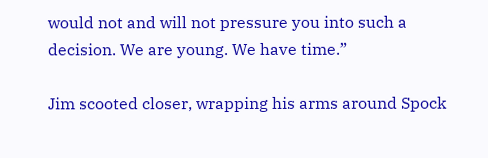would not and will not pressure you into such a decision. We are young. We have time.”

Jim scooted closer, wrapping his arms around Spock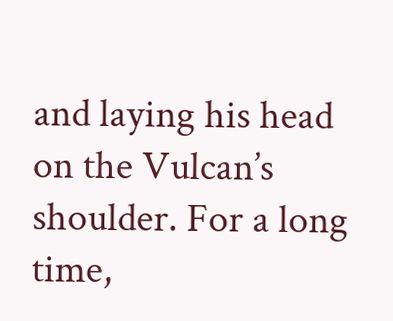and laying his head on the Vulcan’s shoulder. For a long time,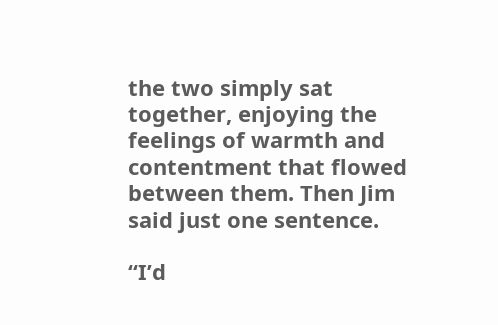the two simply sat together, enjoying the feelings of warmth and contentment that flowed between them. Then Jim said just one sentence.

“I’d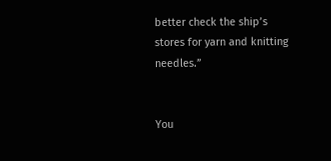better check the ship’s stores for yarn and knitting needles.”


You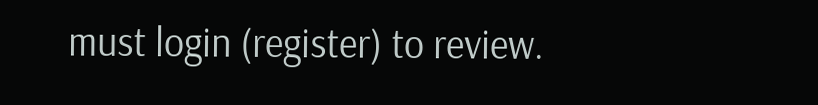must login (register) to review.